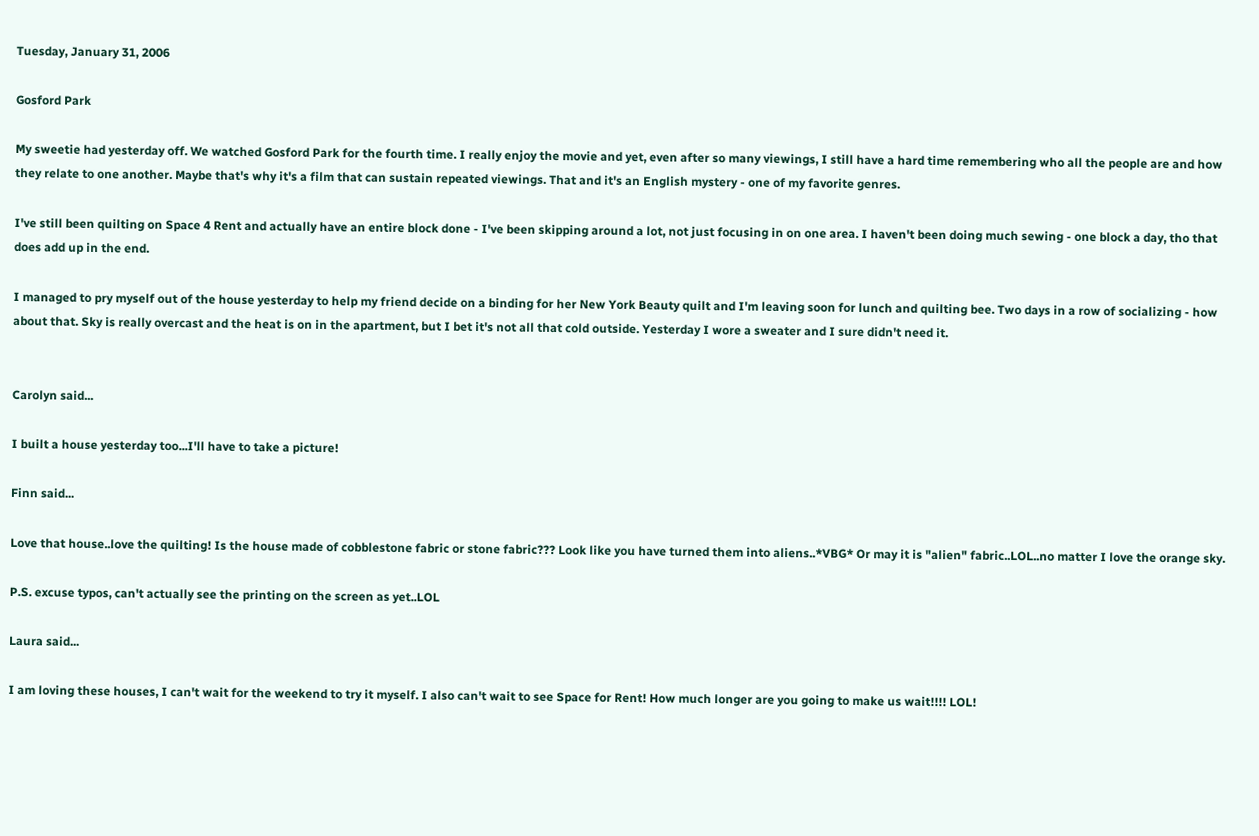Tuesday, January 31, 2006

Gosford Park

My sweetie had yesterday off. We watched Gosford Park for the fourth time. I really enjoy the movie and yet, even after so many viewings, I still have a hard time remembering who all the people are and how they relate to one another. Maybe that's why it's a film that can sustain repeated viewings. That and it's an English mystery - one of my favorite genres.

I've still been quilting on Space 4 Rent and actually have an entire block done - I've been skipping around a lot, not just focusing in on one area. I haven't been doing much sewing - one block a day, tho that does add up in the end.

I managed to pry myself out of the house yesterday to help my friend decide on a binding for her New York Beauty quilt and I'm leaving soon for lunch and quilting bee. Two days in a row of socializing - how about that. Sky is really overcast and the heat is on in the apartment, but I bet it's not all that cold outside. Yesterday I wore a sweater and I sure didn't need it.


Carolyn said...

I built a house yesterday too...I'll have to take a picture!

Finn said...

Love that house..love the quilting! Is the house made of cobblestone fabric or stone fabric??? Look like you have turned them into aliens..*VBG* Or may it is "alien" fabric..LOL..no matter I love the orange sky.

P.S. excuse typos, can't actually see the printing on the screen as yet..LOL

Laura said...

I am loving these houses, I can't wait for the weekend to try it myself. I also can't wait to see Space for Rent! How much longer are you going to make us wait!!!! LOL!